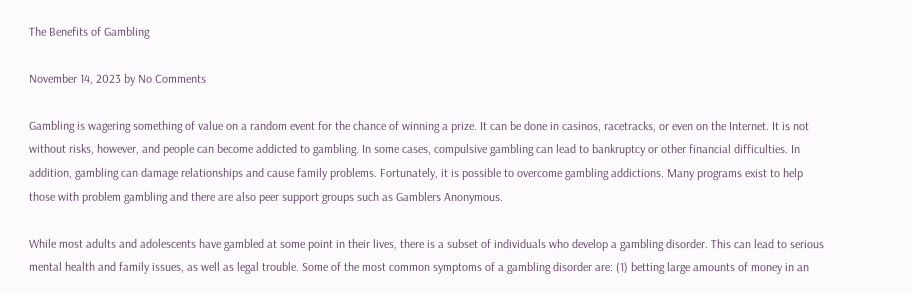The Benefits of Gambling

November 14, 2023 by No Comments

Gambling is wagering something of value on a random event for the chance of winning a prize. It can be done in casinos, racetracks, or even on the Internet. It is not without risks, however, and people can become addicted to gambling. In some cases, compulsive gambling can lead to bankruptcy or other financial difficulties. In addition, gambling can damage relationships and cause family problems. Fortunately, it is possible to overcome gambling addictions. Many programs exist to help those with problem gambling and there are also peer support groups such as Gamblers Anonymous.

While most adults and adolescents have gambled at some point in their lives, there is a subset of individuals who develop a gambling disorder. This can lead to serious mental health and family issues, as well as legal trouble. Some of the most common symptoms of a gambling disorder are: (1) betting large amounts of money in an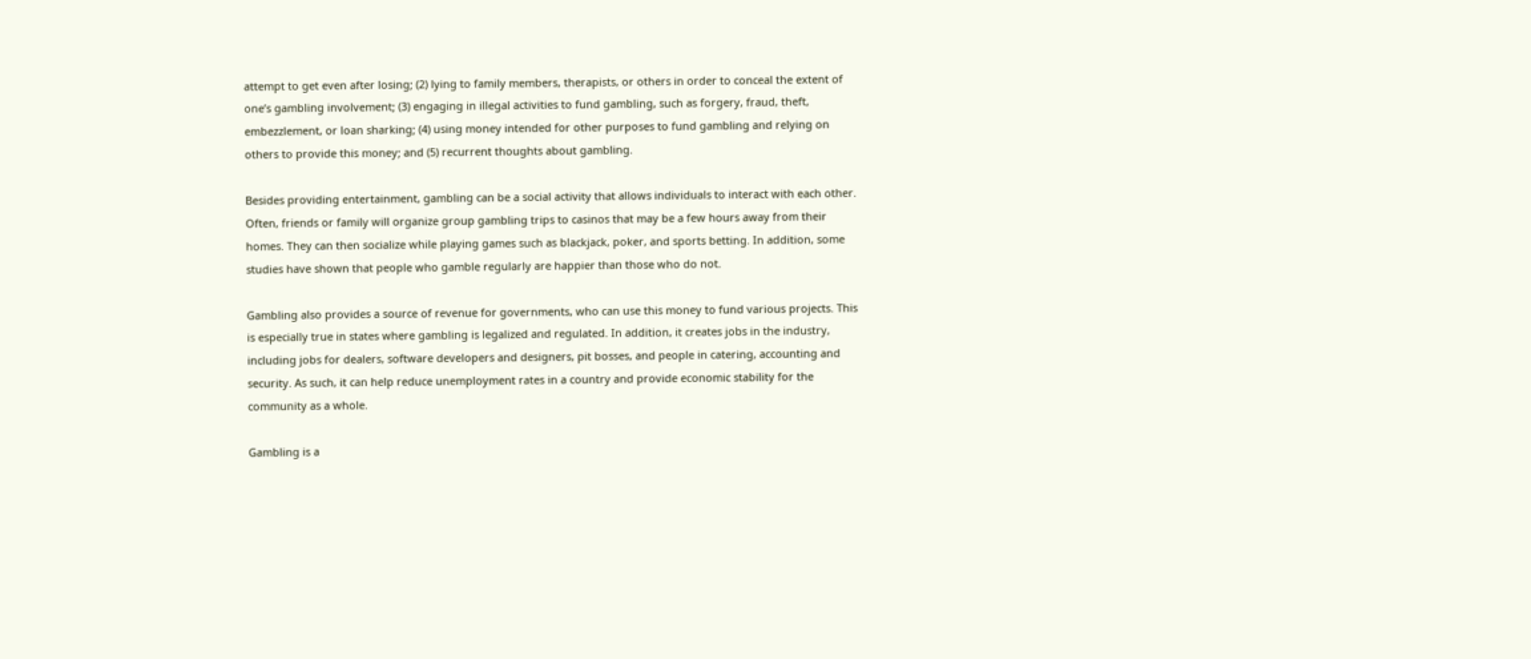attempt to get even after losing; (2) lying to family members, therapists, or others in order to conceal the extent of one’s gambling involvement; (3) engaging in illegal activities to fund gambling, such as forgery, fraud, theft, embezzlement, or loan sharking; (4) using money intended for other purposes to fund gambling and relying on others to provide this money; and (5) recurrent thoughts about gambling.

Besides providing entertainment, gambling can be a social activity that allows individuals to interact with each other. Often, friends or family will organize group gambling trips to casinos that may be a few hours away from their homes. They can then socialize while playing games such as blackjack, poker, and sports betting. In addition, some studies have shown that people who gamble regularly are happier than those who do not.

Gambling also provides a source of revenue for governments, who can use this money to fund various projects. This is especially true in states where gambling is legalized and regulated. In addition, it creates jobs in the industry, including jobs for dealers, software developers and designers, pit bosses, and people in catering, accounting and security. As such, it can help reduce unemployment rates in a country and provide economic stability for the community as a whole.

Gambling is a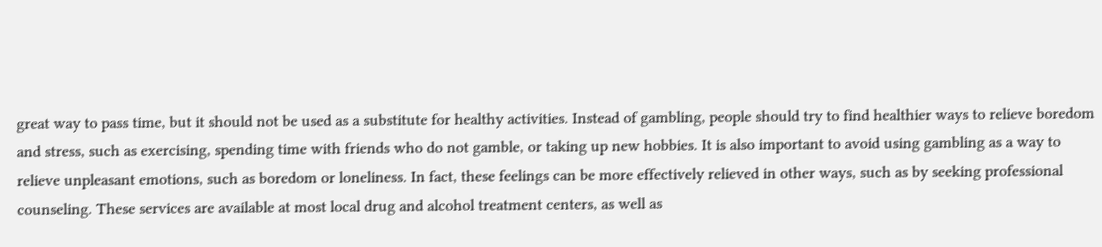great way to pass time, but it should not be used as a substitute for healthy activities. Instead of gambling, people should try to find healthier ways to relieve boredom and stress, such as exercising, spending time with friends who do not gamble, or taking up new hobbies. It is also important to avoid using gambling as a way to relieve unpleasant emotions, such as boredom or loneliness. In fact, these feelings can be more effectively relieved in other ways, such as by seeking professional counseling. These services are available at most local drug and alcohol treatment centers, as well as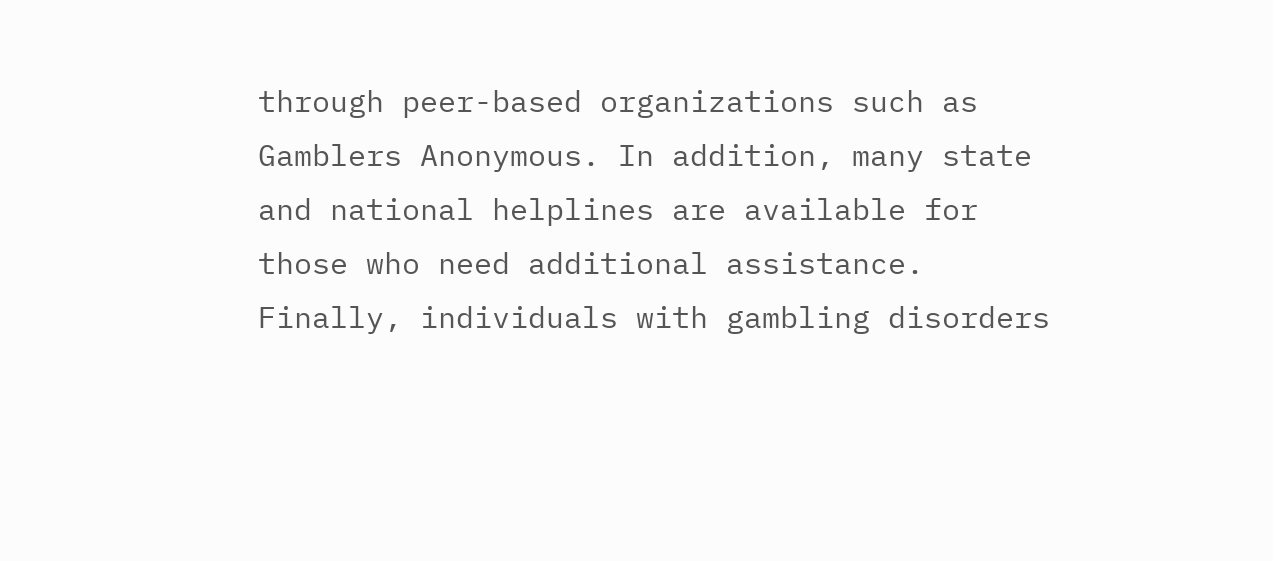through peer-based organizations such as Gamblers Anonymous. In addition, many state and national helplines are available for those who need additional assistance. Finally, individuals with gambling disorders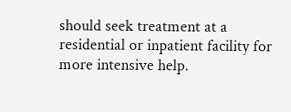should seek treatment at a residential or inpatient facility for more intensive help.